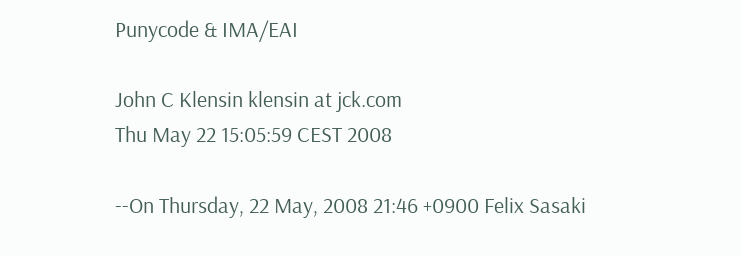Punycode & IMA/EAI

John C Klensin klensin at jck.com
Thu May 22 15:05:59 CEST 2008

--On Thursday, 22 May, 2008 21:46 +0900 Felix Sasaki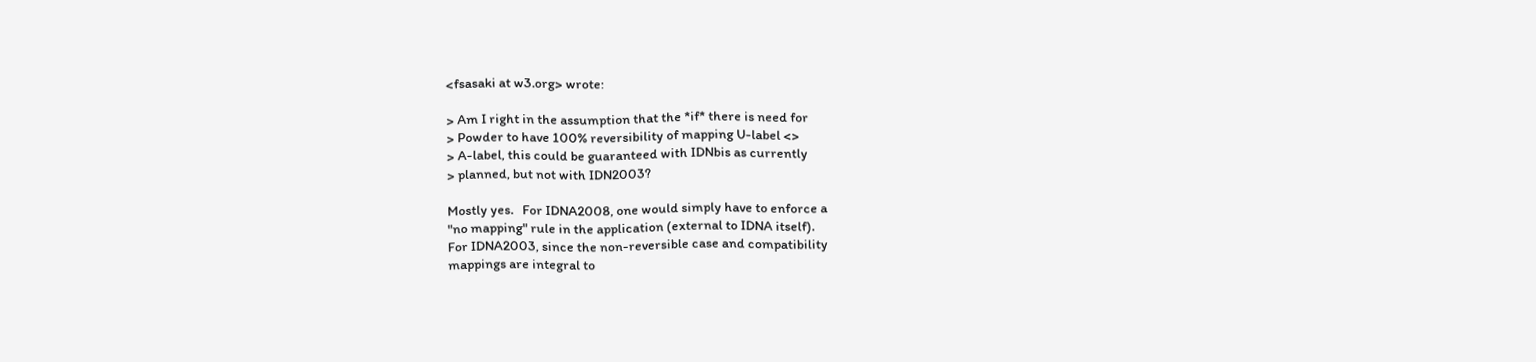<fsasaki at w3.org> wrote:

> Am I right in the assumption that the *if* there is need for
> Powder to have 100% reversibility of mapping U-label <>
> A-label, this could be guaranteed with IDNbis as currently
> planned, but not with IDN2003?

Mostly yes.   For IDNA2008, one would simply have to enforce a
"no mapping" rule in the application (external to IDNA itself).
For IDNA2003, since the non-reversible case and compatibility
mappings are integral to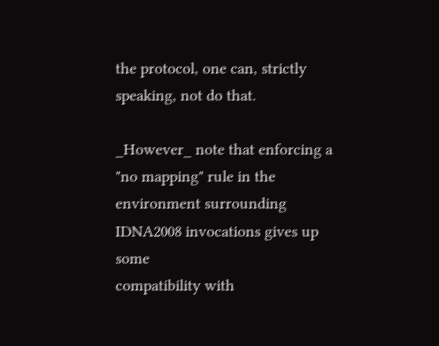the protocol, one can, strictly
speaking, not do that.

_However_ note that enforcing a "no mapping" rule in the
environment surrounding IDNA2008 invocations gives up some
compatibility with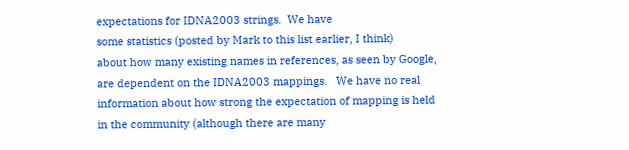expectations for IDNA2003 strings.  We have
some statistics (posted by Mark to this list earlier, I think)
about how many existing names in references, as seen by Google,
are dependent on the IDNA2003 mappings.   We have no real
information about how strong the expectation of mapping is held
in the community (although there are many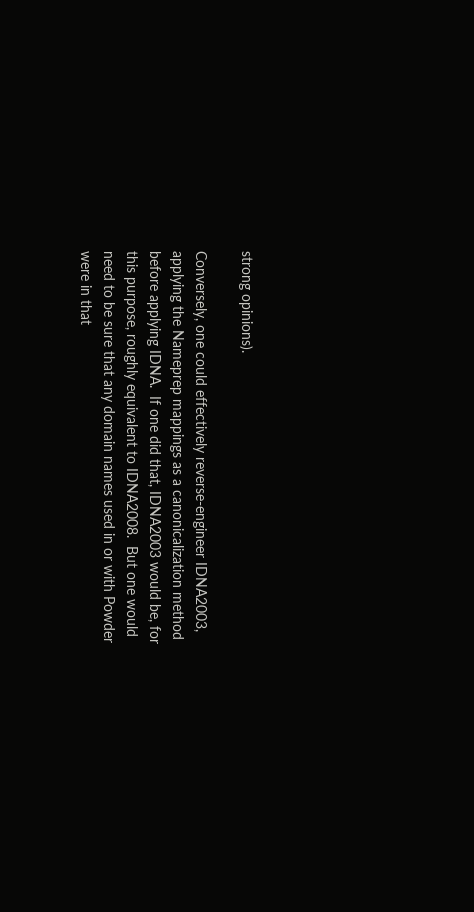strong opinions).

Conversely, one could effectively reverse-engineer IDNA2003,
applying the Nameprep mappings as a canonicalization method
before applying IDNA.  If one did that, IDNA2003 would be, for
this purpose, roughly equivalent to IDNA2008.  But one would
need to be sure that any domain names used in or with Powder
were in that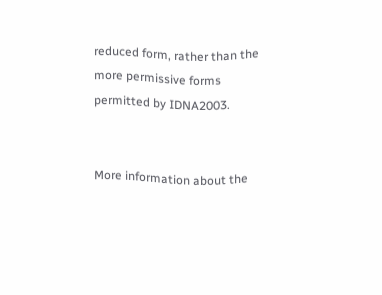reduced form, rather than the more permissive forms
permitted by IDNA2003.


More information about the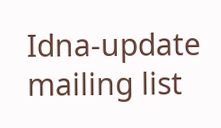Idna-update mailing list